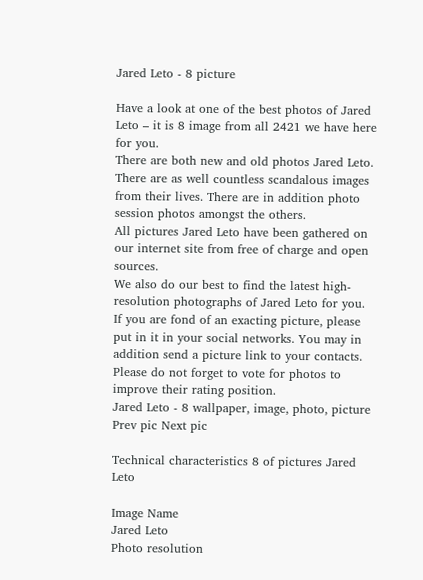Jared Leto - 8 picture

Have a look at one of the best photos of Jared Leto – it is 8 image from all 2421 we have here for you.
There are both new and old photos Jared Leto. There are as well countless scandalous images from their lives. There are in addition photo session photos amongst the others.
All pictures Jared Leto have been gathered on our internet site from free of charge and open sources.
We also do our best to find the latest high-resolution photographs of Jared Leto for you.
If you are fond of an exacting picture, please put in it in your social networks. You may in addition send a picture link to your contacts.
Please do not forget to vote for photos to improve their rating position.
Jared Leto - 8 wallpaper, image, photo, picture
Prev pic Next pic

Technical characteristics 8 of pictures Jared Leto

Image Name
Jared Leto
Photo resolution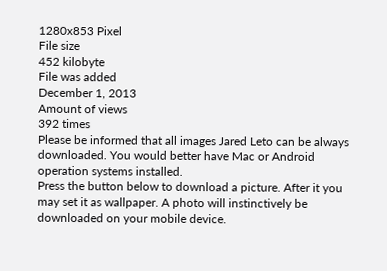1280x853 Pixel
File size
452 kilobyte
File was added
December 1, 2013
Amount of views
392 times
Please be informed that all images Jared Leto can be always downloaded. You would better have Mac or Android operation systems installed.
Press the button below to download a picture. After it you may set it as wallpaper. A photo will instinctively be downloaded on your mobile device.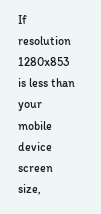If resolution 1280x853 is less than your mobile device screen size,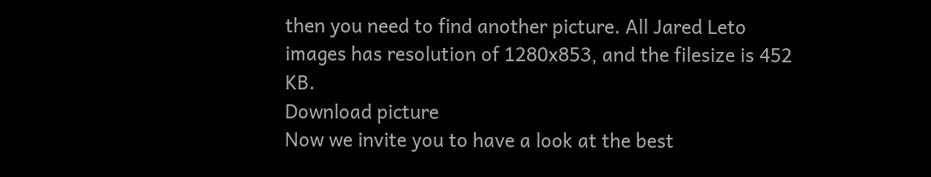then you need to find another picture. All Jared Leto images has resolution of 1280x853, and the filesize is 452 KB.
Download picture
Now we invite you to have a look at the best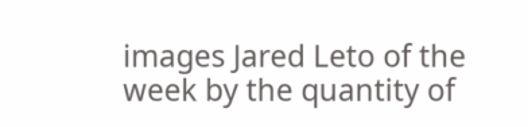images Jared Leto of the week by the quantity of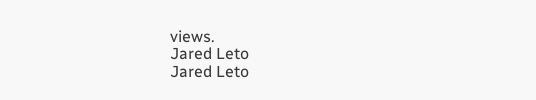views.
Jared Leto
Jared Leto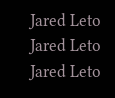Jared Leto
Jared Leto
Jared Leto